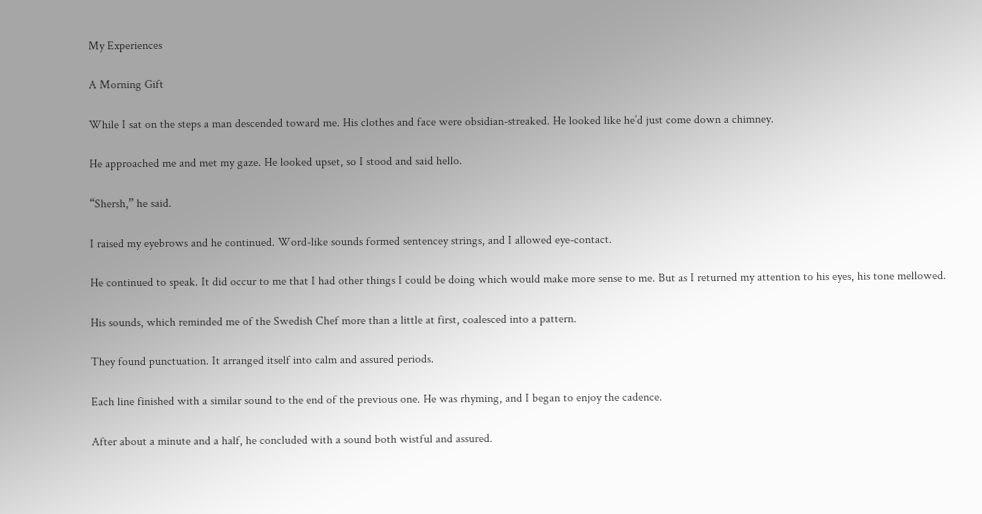My Experiences

A Morning Gift

While I sat on the steps a man descended toward me. His clothes and face were obsidian-streaked. He looked like he’d just come down a chimney.

He approached me and met my gaze. He looked upset, so I stood and said hello.

“Shersh,” he said.

I raised my eyebrows and he continued. Word-like sounds formed sentencey strings, and I allowed eye-contact.

He continued to speak. It did occur to me that I had other things I could be doing which would make more sense to me. But as I returned my attention to his eyes, his tone mellowed.

His sounds, which reminded me of the Swedish Chef more than a little at first, coalesced into a pattern.

They found punctuation. It arranged itself into calm and assured periods.

Each line finished with a similar sound to the end of the previous one. He was rhyming, and I began to enjoy the cadence.

After about a minute and a half, he concluded with a sound both wistful and assured.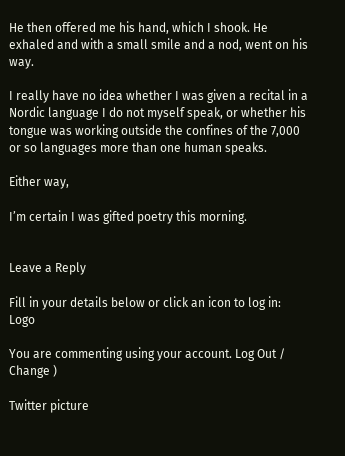He then offered me his hand, which I shook. He exhaled and with a small smile and a nod, went on his way.

I really have no idea whether I was given a recital in a Nordic language I do not myself speak, or whether his tongue was working outside the confines of the 7,000 or so languages more than one human speaks.

Either way,

I’m certain I was gifted poetry this morning.


Leave a Reply

Fill in your details below or click an icon to log in: Logo

You are commenting using your account. Log Out /  Change )

Twitter picture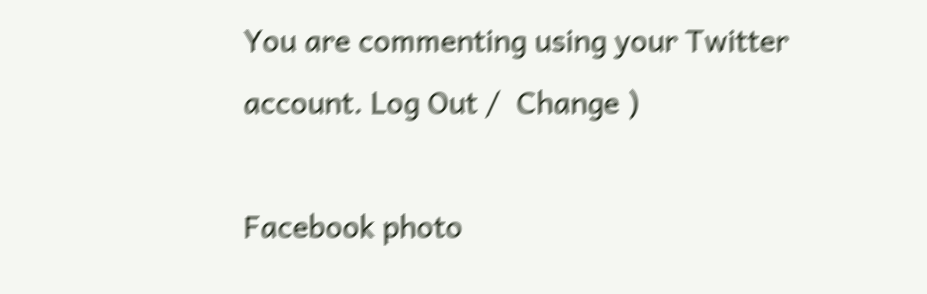You are commenting using your Twitter account. Log Out /  Change )

Facebook photo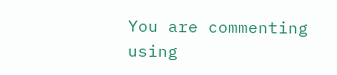You are commenting using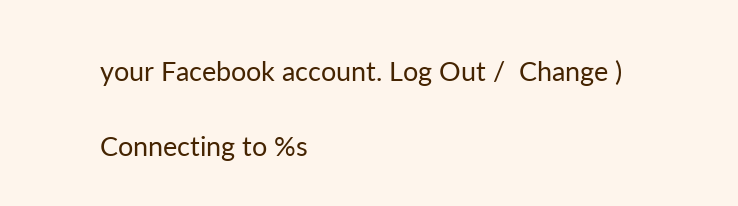your Facebook account. Log Out /  Change )

Connecting to %s